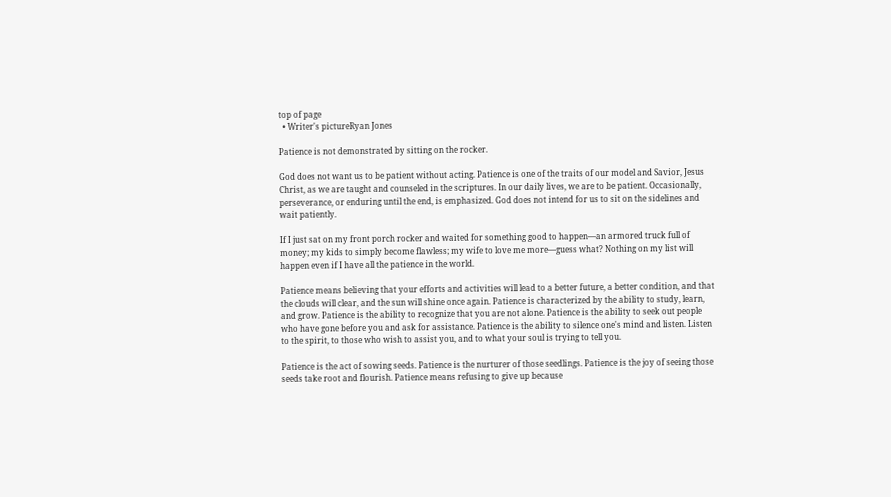top of page
  • Writer's pictureRyan Jones

Patience is not demonstrated by sitting on the rocker.

God does not want us to be patient without acting. Patience is one of the traits of our model and Savior, Jesus Christ, as we are taught and counseled in the scriptures. In our daily lives, we are to be patient. Occasionally, perseverance, or enduring until the end, is emphasized. God does not intend for us to sit on the sidelines and wait patiently.

If I just sat on my front porch rocker and waited for something good to happen—an armored truck full of money; my kids to simply become flawless; my wife to love me more—guess what? Nothing on my list will happen even if I have all the patience in the world.

Patience means believing that your efforts and activities will lead to a better future, a better condition, and that the clouds will clear, and the sun will shine once again. Patience is characterized by the ability to study, learn, and grow. Patience is the ability to recognize that you are not alone. Patience is the ability to seek out people who have gone before you and ask for assistance. Patience is the ability to silence one's mind and listen. Listen to the spirit, to those who wish to assist you, and to what your soul is trying to tell you.

Patience is the act of sowing seeds. Patience is the nurturer of those seedlings. Patience is the joy of seeing those seeds take root and flourish. Patience means refusing to give up because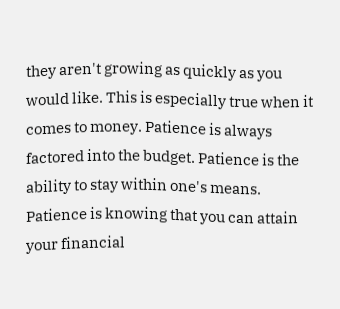they aren't growing as quickly as you would like. This is especially true when it comes to money. Patience is always factored into the budget. Patience is the ability to stay within one's means. Patience is knowing that you can attain your financial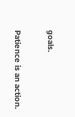goals.

Patience is an action.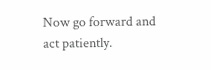Now go forward and act patiently.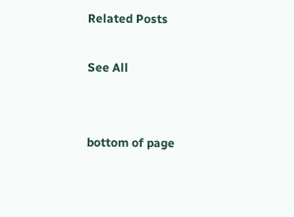Related Posts

See All


bottom of page